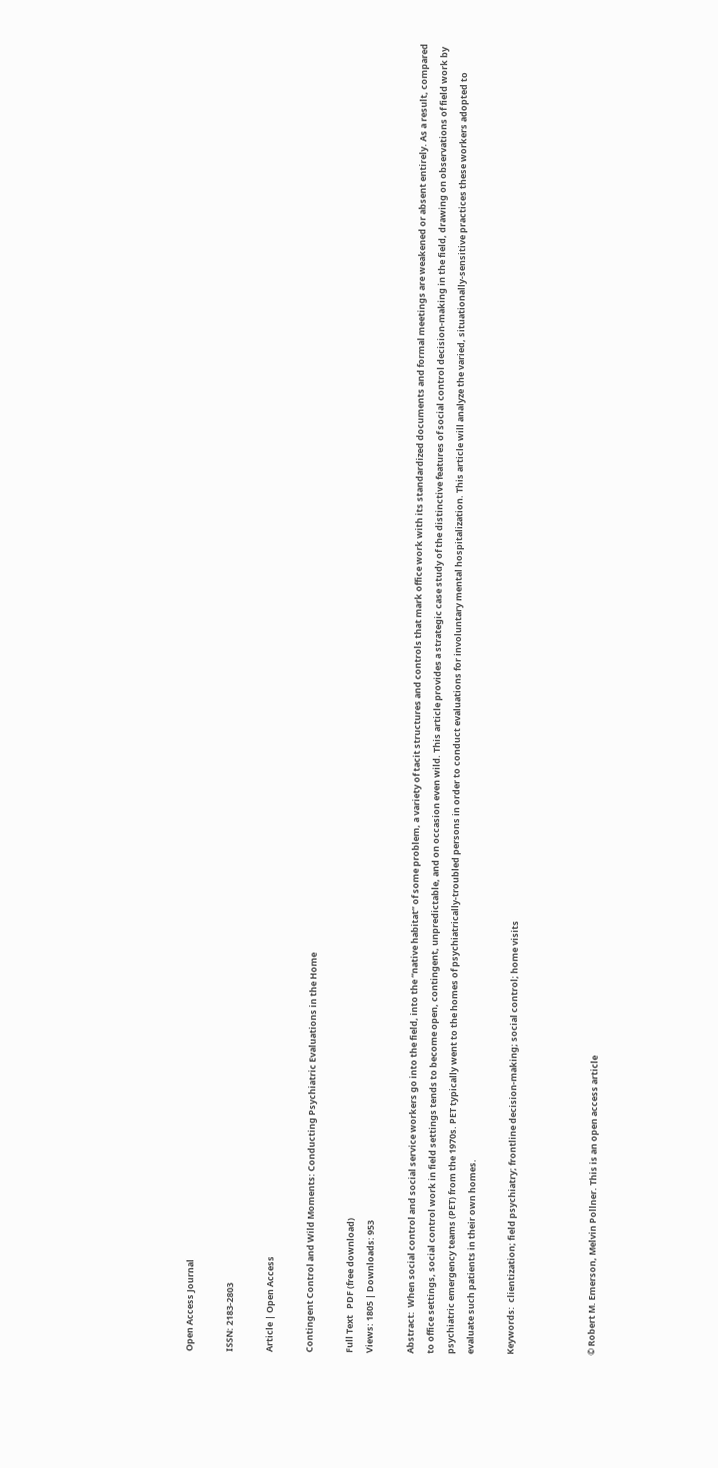Open Access Journal

ISSN: 2183-2803

Article | Open Access

Contingent Control and Wild Moments: Conducting Psychiatric Evaluations in the Home

Full Text   PDF (free download)
Views: 1805 | Downloads: 953

Abstract:  When social control and social service workers go into the field, into the “native habitat” of some problem, a variety of tacit structures and controls that mark office work with its standardized documents and formal meetings are weakened or absent entirely. As a result, compared to office settings, social control work in field settings tends to become open, contingent, unpredictable, and on occasion even wild. This article provides a strategic case study of the distinctive features of social control decision-making in the field, drawing on observations of field work by psychiatric emergency teams (PET) from the 1970s. PET typically went to the homes of psychiatrically-troubled persons in order to conduct evaluations for involuntary mental hospitalization. This article will analyze the varied, situationally-sensitive practices these workers adopted to evaluate such patients in their own homes.

Keywords:  clientization; field psychiatry; frontline decision-making; social control; home visits



© Robert M. Emerson, Melvin Pollner. This is an open access article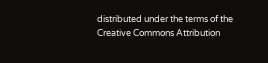distributed under the terms of the Creative Commons Attribution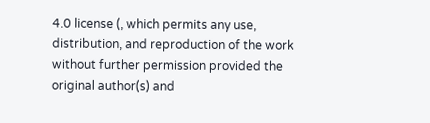4.0 license (, which permits any use, distribution, and reproduction of the work without further permission provided the original author(s) and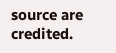source are credited.